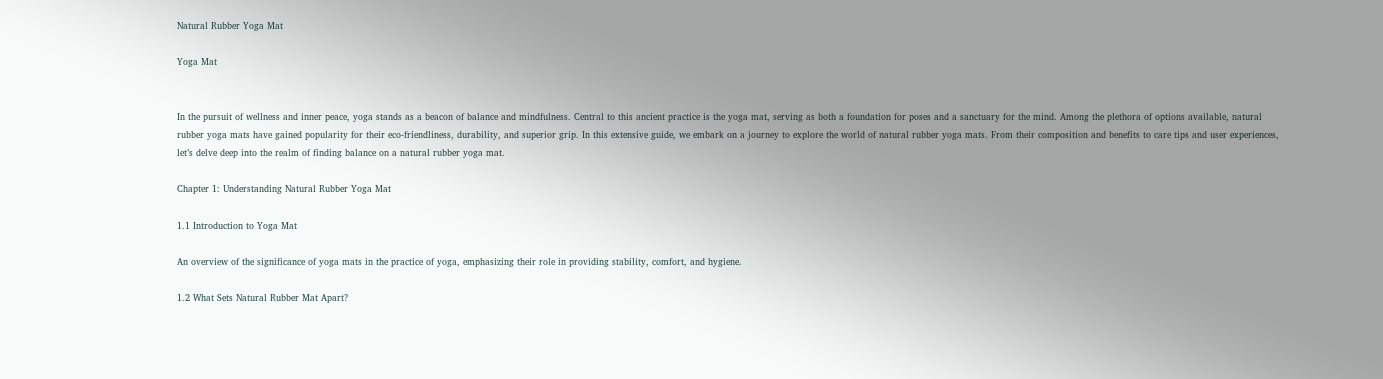Natural Rubber Yoga Mat

Yoga Mat


In the pursuit of wellness and inner peace, yoga stands as a beacon of balance and mindfulness. Central to this ancient practice is the yoga mat, serving as both a foundation for poses and a sanctuary for the mind. Among the plethora of options available, natural rubber yoga mats have gained popularity for their eco-friendliness, durability, and superior grip. In this extensive guide, we embark on a journey to explore the world of natural rubber yoga mats. From their composition and benefits to care tips and user experiences, let’s delve deep into the realm of finding balance on a natural rubber yoga mat.

Chapter 1: Understanding Natural Rubber Yoga Mat

1.1 Introduction to Yoga Mat

An overview of the significance of yoga mats in the practice of yoga, emphasizing their role in providing stability, comfort, and hygiene.

1.2 What Sets Natural Rubber Mat Apart?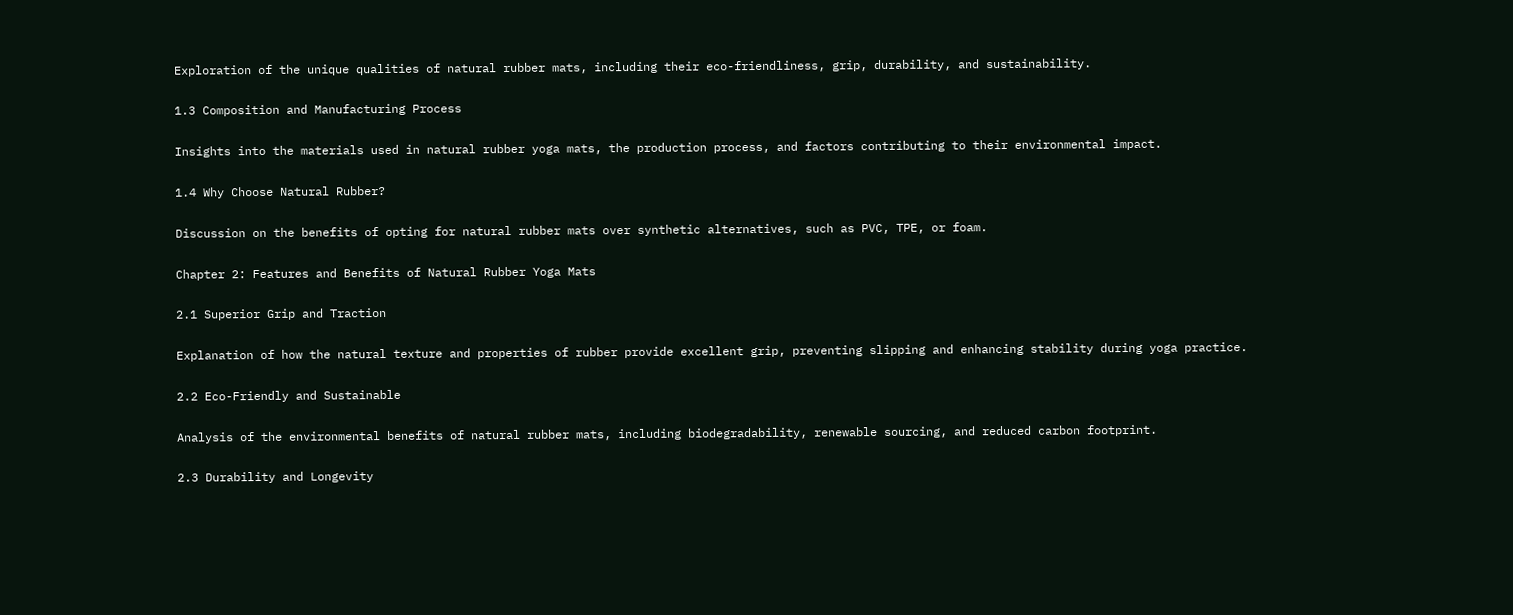Exploration of the unique qualities of natural rubber mats, including their eco-friendliness, grip, durability, and sustainability.

1.3 Composition and Manufacturing Process

Insights into the materials used in natural rubber yoga mats, the production process, and factors contributing to their environmental impact.

1.4 Why Choose Natural Rubber?

Discussion on the benefits of opting for natural rubber mats over synthetic alternatives, such as PVC, TPE, or foam.

Chapter 2: Features and Benefits of Natural Rubber Yoga Mats

2.1 Superior Grip and Traction

Explanation of how the natural texture and properties of rubber provide excellent grip, preventing slipping and enhancing stability during yoga practice.

2.2 Eco-Friendly and Sustainable

Analysis of the environmental benefits of natural rubber mats, including biodegradability, renewable sourcing, and reduced carbon footprint.

2.3 Durability and Longevity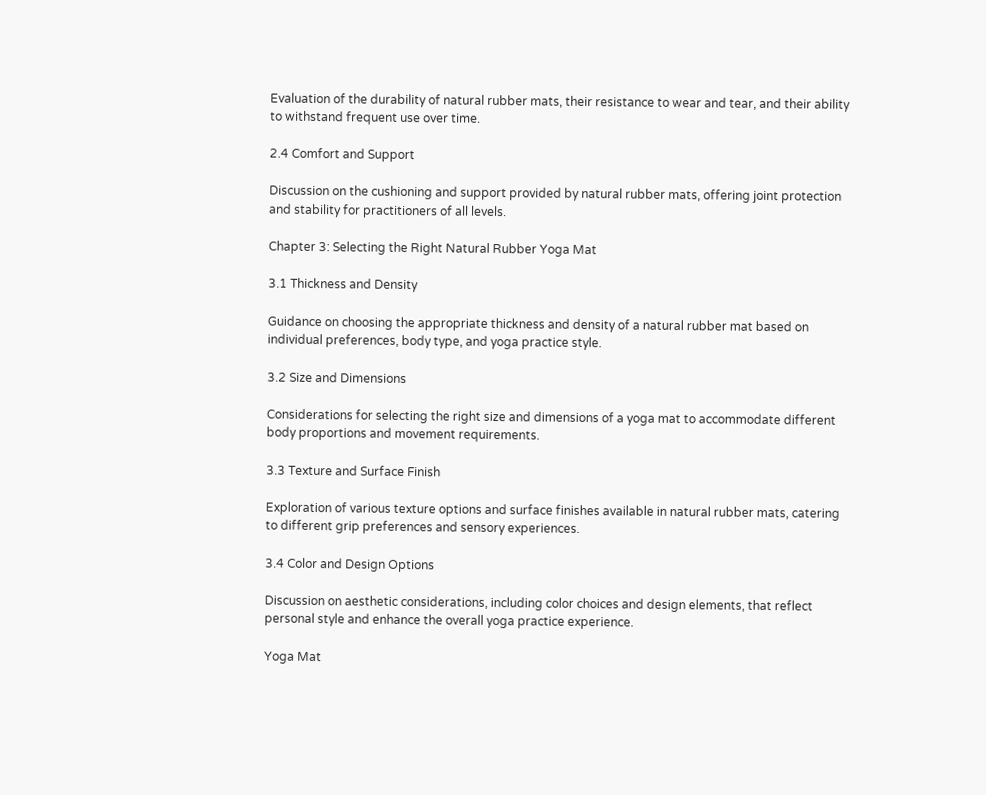Evaluation of the durability of natural rubber mats, their resistance to wear and tear, and their ability to withstand frequent use over time.

2.4 Comfort and Support

Discussion on the cushioning and support provided by natural rubber mats, offering joint protection and stability for practitioners of all levels.

Chapter 3: Selecting the Right Natural Rubber Yoga Mat

3.1 Thickness and Density

Guidance on choosing the appropriate thickness and density of a natural rubber mat based on individual preferences, body type, and yoga practice style.

3.2 Size and Dimensions

Considerations for selecting the right size and dimensions of a yoga mat to accommodate different body proportions and movement requirements.

3.3 Texture and Surface Finish

Exploration of various texture options and surface finishes available in natural rubber mats, catering to different grip preferences and sensory experiences.

3.4 Color and Design Options

Discussion on aesthetic considerations, including color choices and design elements, that reflect personal style and enhance the overall yoga practice experience.

Yoga Mat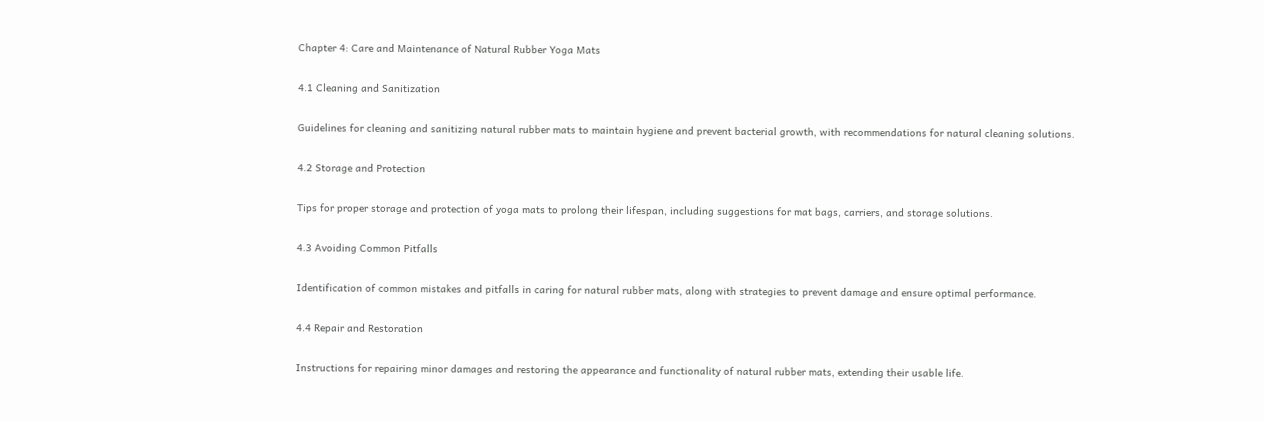Chapter 4: Care and Maintenance of Natural Rubber Yoga Mats

4.1 Cleaning and Sanitization

Guidelines for cleaning and sanitizing natural rubber mats to maintain hygiene and prevent bacterial growth, with recommendations for natural cleaning solutions.

4.2 Storage and Protection

Tips for proper storage and protection of yoga mats to prolong their lifespan, including suggestions for mat bags, carriers, and storage solutions.

4.3 Avoiding Common Pitfalls

Identification of common mistakes and pitfalls in caring for natural rubber mats, along with strategies to prevent damage and ensure optimal performance.

4.4 Repair and Restoration

Instructions for repairing minor damages and restoring the appearance and functionality of natural rubber mats, extending their usable life.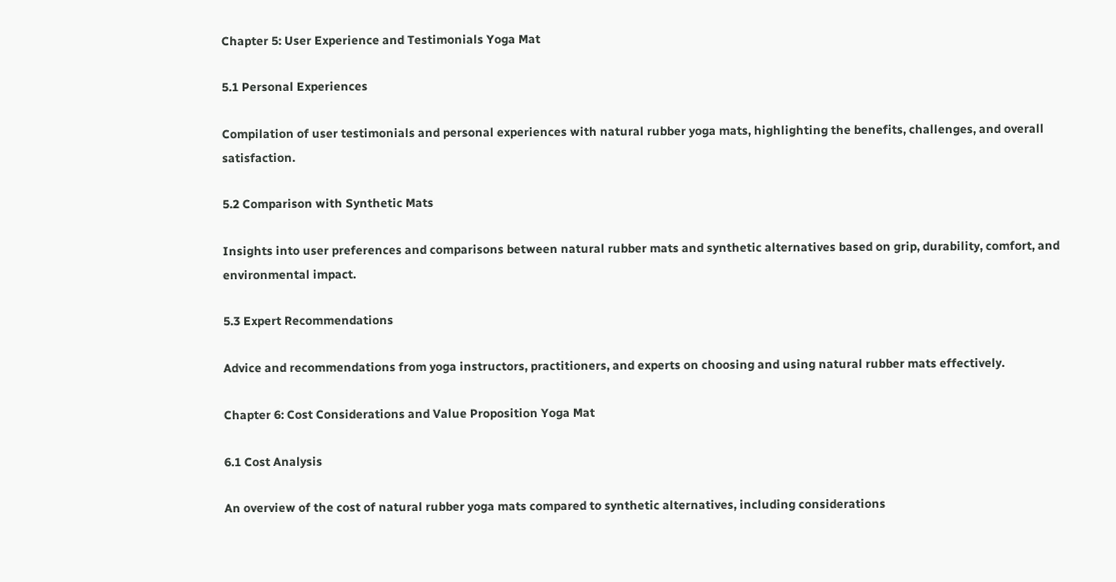Chapter 5: User Experience and Testimonials Yoga Mat

5.1 Personal Experiences

Compilation of user testimonials and personal experiences with natural rubber yoga mats, highlighting the benefits, challenges, and overall satisfaction.

5.2 Comparison with Synthetic Mats

Insights into user preferences and comparisons between natural rubber mats and synthetic alternatives based on grip, durability, comfort, and environmental impact.

5.3 Expert Recommendations

Advice and recommendations from yoga instructors, practitioners, and experts on choosing and using natural rubber mats effectively.

Chapter 6: Cost Considerations and Value Proposition Yoga Mat

6.1 Cost Analysis

An overview of the cost of natural rubber yoga mats compared to synthetic alternatives, including considerations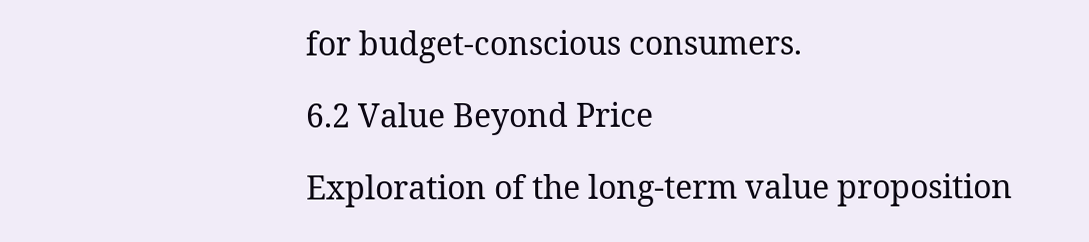for budget-conscious consumers.

6.2 Value Beyond Price

Exploration of the long-term value proposition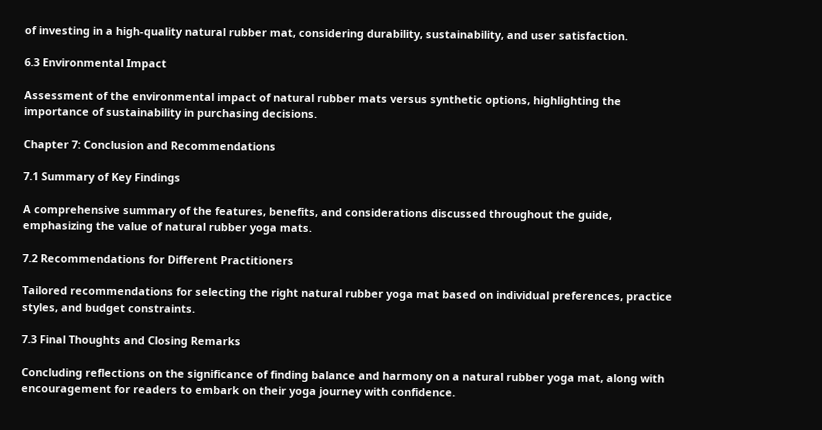of investing in a high-quality natural rubber mat, considering durability, sustainability, and user satisfaction.

6.3 Environmental Impact

Assessment of the environmental impact of natural rubber mats versus synthetic options, highlighting the importance of sustainability in purchasing decisions.

Chapter 7: Conclusion and Recommendations

7.1 Summary of Key Findings

A comprehensive summary of the features, benefits, and considerations discussed throughout the guide, emphasizing the value of natural rubber yoga mats.

7.2 Recommendations for Different Practitioners

Tailored recommendations for selecting the right natural rubber yoga mat based on individual preferences, practice styles, and budget constraints.

7.3 Final Thoughts and Closing Remarks

Concluding reflections on the significance of finding balance and harmony on a natural rubber yoga mat, along with encouragement for readers to embark on their yoga journey with confidence.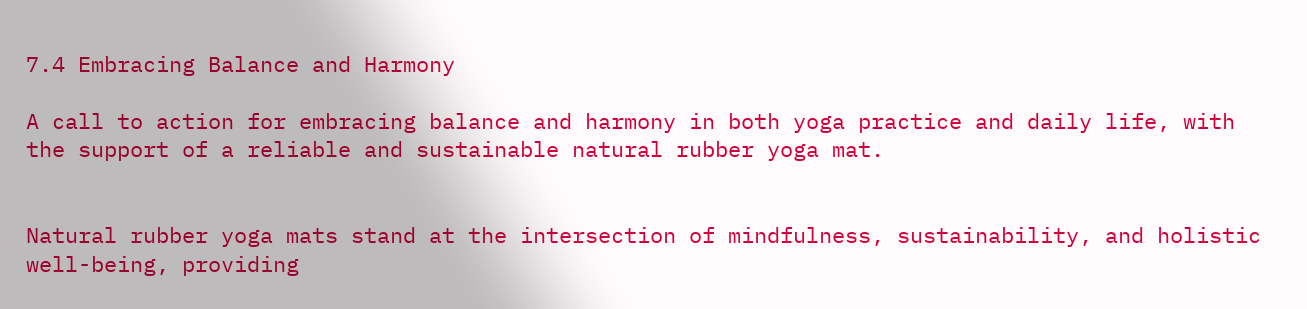7.4 Embracing Balance and Harmony

A call to action for embracing balance and harmony in both yoga practice and daily life, with the support of a reliable and sustainable natural rubber yoga mat.


Natural rubber yoga mats stand at the intersection of mindfulness, sustainability, and holistic well-being, providing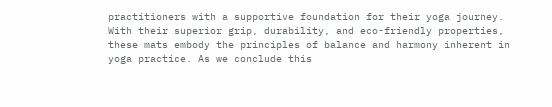practitioners with a supportive foundation for their yoga journey. With their superior grip, durability, and eco-friendly properties, these mats embody the principles of balance and harmony inherent in yoga practice. As we conclude this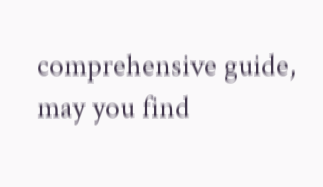comprehensive guide, may you find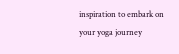inspiration to embark on your yoga journey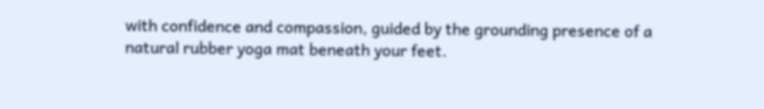with confidence and compassion, guided by the grounding presence of a natural rubber yoga mat beneath your feet.